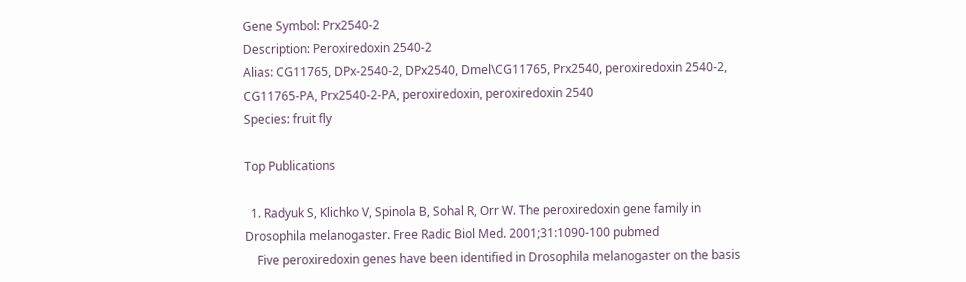Gene Symbol: Prx2540-2
Description: Peroxiredoxin 2540-2
Alias: CG11765, DPx-2540-2, DPx2540, Dmel\CG11765, Prx2540, peroxiredoxin 2540-2, CG11765-PA, Prx2540-2-PA, peroxiredoxin, peroxiredoxin 2540
Species: fruit fly

Top Publications

  1. Radyuk S, Klichko V, Spinola B, Sohal R, Orr W. The peroxiredoxin gene family in Drosophila melanogaster. Free Radic Biol Med. 2001;31:1090-100 pubmed
    Five peroxiredoxin genes have been identified in Drosophila melanogaster on the basis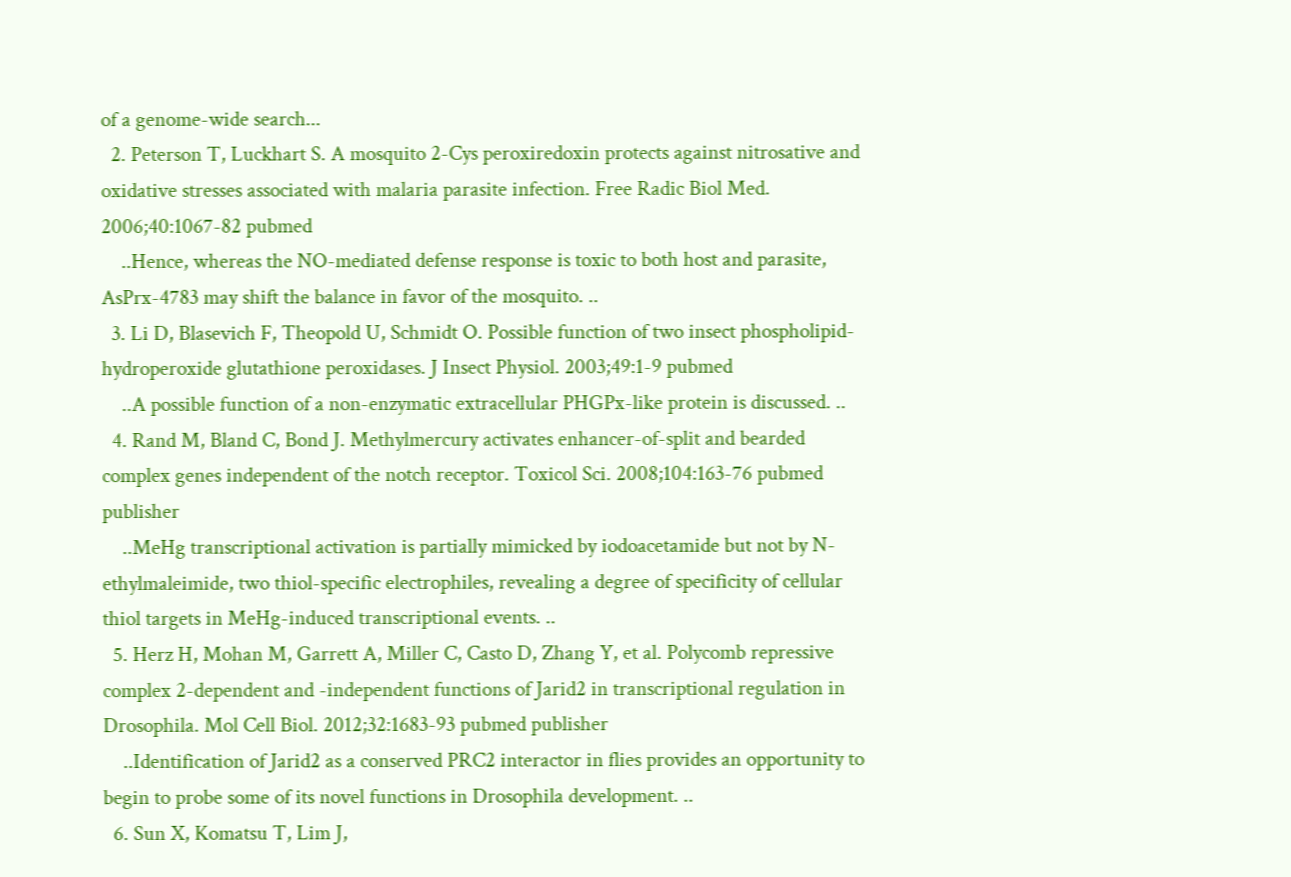of a genome-wide search...
  2. Peterson T, Luckhart S. A mosquito 2-Cys peroxiredoxin protects against nitrosative and oxidative stresses associated with malaria parasite infection. Free Radic Biol Med. 2006;40:1067-82 pubmed
    ..Hence, whereas the NO-mediated defense response is toxic to both host and parasite, AsPrx-4783 may shift the balance in favor of the mosquito. ..
  3. Li D, Blasevich F, Theopold U, Schmidt O. Possible function of two insect phospholipid-hydroperoxide glutathione peroxidases. J Insect Physiol. 2003;49:1-9 pubmed
    ..A possible function of a non-enzymatic extracellular PHGPx-like protein is discussed. ..
  4. Rand M, Bland C, Bond J. Methylmercury activates enhancer-of-split and bearded complex genes independent of the notch receptor. Toxicol Sci. 2008;104:163-76 pubmed publisher
    ..MeHg transcriptional activation is partially mimicked by iodoacetamide but not by N-ethylmaleimide, two thiol-specific electrophiles, revealing a degree of specificity of cellular thiol targets in MeHg-induced transcriptional events. ..
  5. Herz H, Mohan M, Garrett A, Miller C, Casto D, Zhang Y, et al. Polycomb repressive complex 2-dependent and -independent functions of Jarid2 in transcriptional regulation in Drosophila. Mol Cell Biol. 2012;32:1683-93 pubmed publisher
    ..Identification of Jarid2 as a conserved PRC2 interactor in flies provides an opportunity to begin to probe some of its novel functions in Drosophila development. ..
  6. Sun X, Komatsu T, Lim J,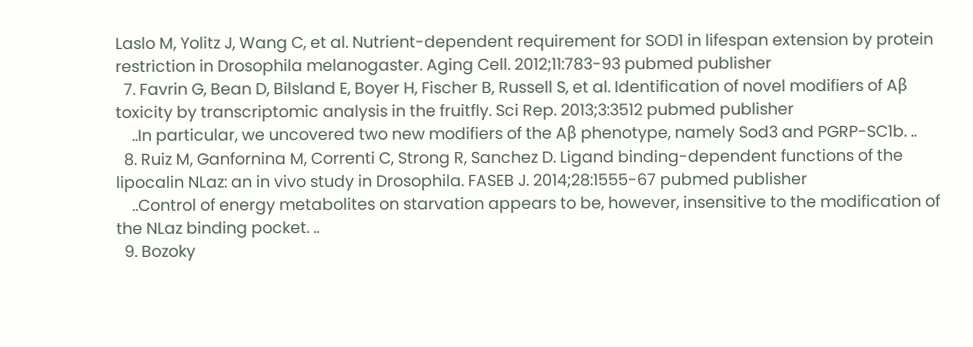Laslo M, Yolitz J, Wang C, et al. Nutrient-dependent requirement for SOD1 in lifespan extension by protein restriction in Drosophila melanogaster. Aging Cell. 2012;11:783-93 pubmed publisher
  7. Favrin G, Bean D, Bilsland E, Boyer H, Fischer B, Russell S, et al. Identification of novel modifiers of Aβ toxicity by transcriptomic analysis in the fruitfly. Sci Rep. 2013;3:3512 pubmed publisher
    ..In particular, we uncovered two new modifiers of the Aβ phenotype, namely Sod3 and PGRP-SC1b. ..
  8. Ruiz M, Ganfornina M, Correnti C, Strong R, Sanchez D. Ligand binding-dependent functions of the lipocalin NLaz: an in vivo study in Drosophila. FASEB J. 2014;28:1555-67 pubmed publisher
    ..Control of energy metabolites on starvation appears to be, however, insensitive to the modification of the NLaz binding pocket. ..
  9. Bozoky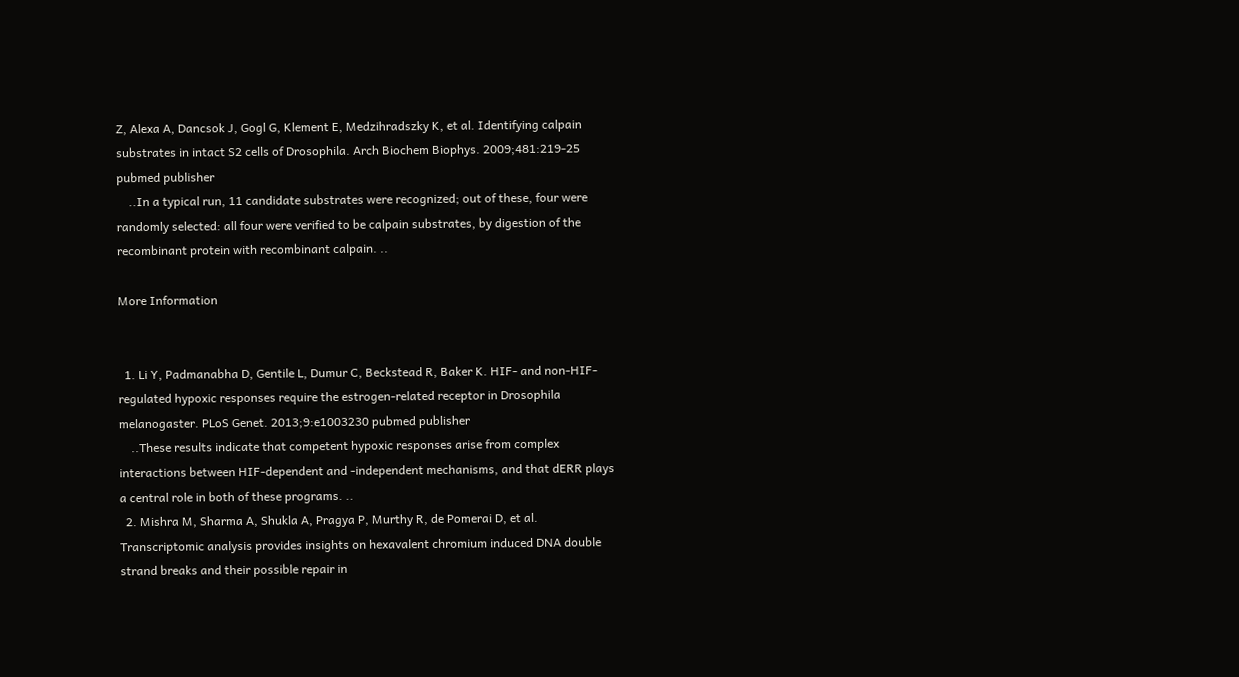Z, Alexa A, Dancsok J, Gogl G, Klement E, Medzihradszky K, et al. Identifying calpain substrates in intact S2 cells of Drosophila. Arch Biochem Biophys. 2009;481:219-25 pubmed publisher
    ..In a typical run, 11 candidate substrates were recognized; out of these, four were randomly selected: all four were verified to be calpain substrates, by digestion of the recombinant protein with recombinant calpain. ..

More Information


  1. Li Y, Padmanabha D, Gentile L, Dumur C, Beckstead R, Baker K. HIF- and non-HIF-regulated hypoxic responses require the estrogen-related receptor in Drosophila melanogaster. PLoS Genet. 2013;9:e1003230 pubmed publisher
    ..These results indicate that competent hypoxic responses arise from complex interactions between HIF-dependent and -independent mechanisms, and that dERR plays a central role in both of these programs. ..
  2. Mishra M, Sharma A, Shukla A, Pragya P, Murthy R, de Pomerai D, et al. Transcriptomic analysis provides insights on hexavalent chromium induced DNA double strand breaks and their possible repair in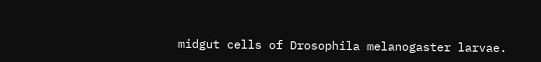midgut cells of Drosophila melanogaster larvae.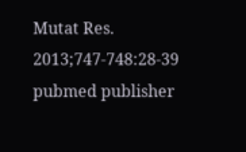Mutat Res. 2013;747-748:28-39 pubmed publisher